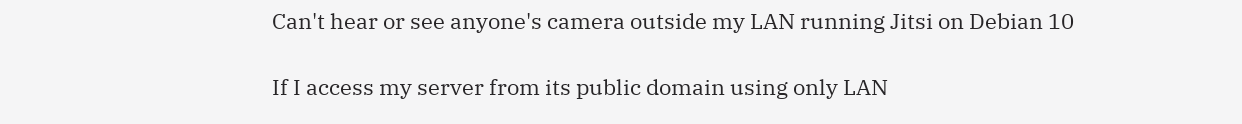Can't hear or see anyone's camera outside my LAN running Jitsi on Debian 10

If I access my server from its public domain using only LAN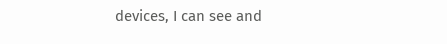devices, I can see and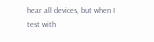hear all devices, but when I test with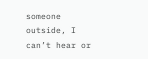someone outside, I can’t hear or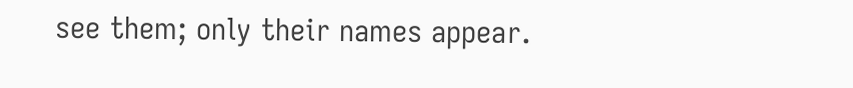see them; only their names appear.